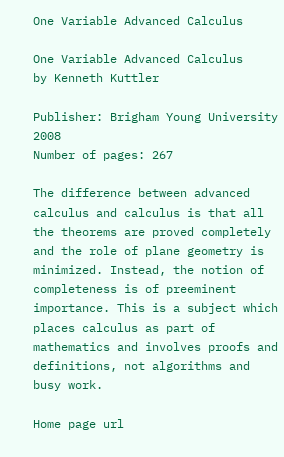One Variable Advanced Calculus

One Variable Advanced Calculus
by Kenneth Kuttler

Publisher: Brigham Young University 2008
Number of pages: 267

The difference between advanced calculus and calculus is that all the theorems are proved completely and the role of plane geometry is minimized. Instead, the notion of completeness is of preeminent importance. This is a subject which places calculus as part of mathematics and involves proofs and definitions, not algorithms and busy work.

Home page url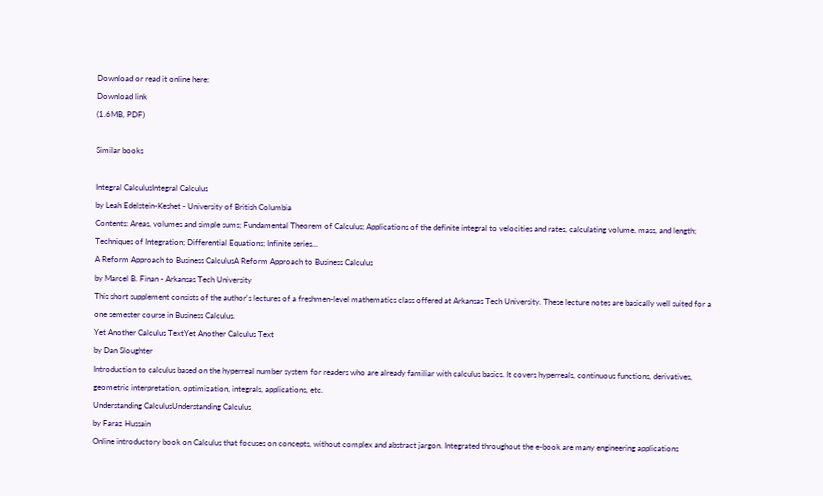Download or read it online here:
Download link
(1.6MB, PDF)

Similar books

Integral CalculusIntegral Calculus
by Leah Edelstein-Keshet - University of British Columbia
Contents: Areas, volumes and simple sums; Fundamental Theorem of Calculus; Applications of the definite integral to velocities and rates, calculating volume, mass, and length; Techniques of Integration; Differential Equations; Infinite series...
A Reform Approach to Business CalculusA Reform Approach to Business Calculus
by Marcel B. Finan - Arkansas Tech University
This short supplement consists of the author's lectures of a freshmen-level mathematics class offered at Arkansas Tech University. These lecture notes are basically well suited for a one semester course in Business Calculus.
Yet Another Calculus TextYet Another Calculus Text
by Dan Sloughter
Introduction to calculus based on the hyperreal number system for readers who are already familiar with calculus basics. It covers hyperreals, continuous functions, derivatives, geometric interpretation, optimization, integrals, applications, etc.
Understanding CalculusUnderstanding Calculus
by Faraz Hussain
Online introductory book on Calculus that focuses on concepts, without complex and abstract jargon. Integrated throughout the e-book are many engineering applications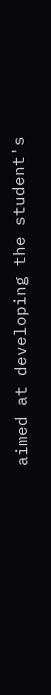aimed at developing the student's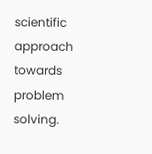scientific approach towards problem solving.